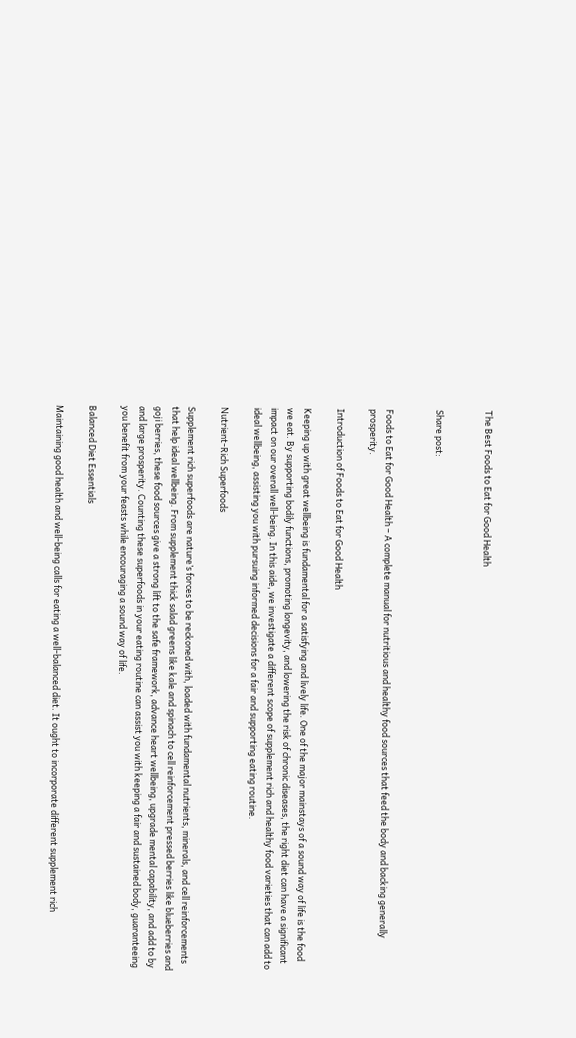The Best Foods to Eat for Good Health


Share post:


Foods to Eat for Good Health – A complete manual for nutritious and healthy food sources that feed the body and backing generally prosperity.

Introduction of Foods to Eat for Good Health

Keeping up with great wellbeing is fundamental for a satisfying and lively life. One of the major mainstays of a sound way of life is the food we eat. By supporting bodily functions, promoting longevity, and lowering the risk of chronic diseases, the right diet can have a significant impact on our overall well-being. In this aide, we investigate a different scope of supplement rich and healthy food varieties that can add to ideal wellbeing, assisting you with pursuing informed decisions for a fair and supporting eating routine.

Nutrient-Rich Superfoods

Supplement rich superfoods are nature’s forces to be reckoned with, loaded with fundamental nutrients, minerals, and cell reinforcements that help ideal wellbeing. From supplement thick salad greens like kale and spinach to cell reinforcement pressed berries like blueberries and goji berries, these food sources give a strong lift to the safe framework, advance heart wellbeing, upgrade mental capability, and add to by and large prosperity. Counting these superfoods in your eating routine can assist you with keeping a fair and sustained body, guaranteeing you benefit from your feasts while encouraging a sound way of life.

Balanced Diet Essentials

Maintaining good health and well-being calls for eating a well-balanced diet. It ought to incorporate different supplement rich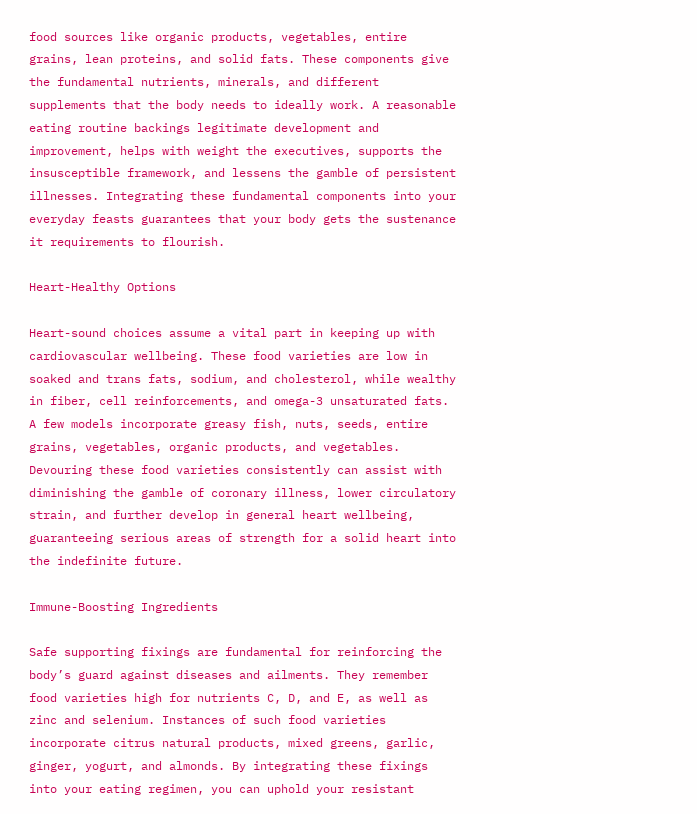food sources like organic products, vegetables, entire grains, lean proteins, and solid fats. These components give the fundamental nutrients, minerals, and different supplements that the body needs to ideally work. A reasonable eating routine backings legitimate development and improvement, helps with weight the executives, supports the insusceptible framework, and lessens the gamble of persistent illnesses. Integrating these fundamental components into your everyday feasts guarantees that your body gets the sustenance it requirements to flourish.

Heart-Healthy Options

Heart-sound choices assume a vital part in keeping up with cardiovascular wellbeing. These food varieties are low in soaked and trans fats, sodium, and cholesterol, while wealthy in fiber, cell reinforcements, and omega-3 unsaturated fats. A few models incorporate greasy fish, nuts, seeds, entire grains, vegetables, organic products, and vegetables. Devouring these food varieties consistently can assist with diminishing the gamble of coronary illness, lower circulatory strain, and further develop in general heart wellbeing, guaranteeing serious areas of strength for a solid heart into the indefinite future.

Immune-Boosting Ingredients

Safe supporting fixings are fundamental for reinforcing the body’s guard against diseases and ailments. They remember food varieties high for nutrients C, D, and E, as well as zinc and selenium. Instances of such food varieties incorporate citrus natural products, mixed greens, garlic, ginger, yogurt, and almonds. By integrating these fixings into your eating regimen, you can uphold your resistant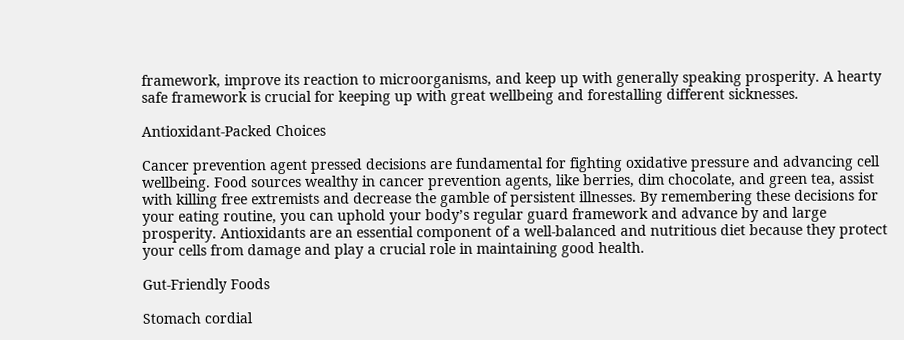framework, improve its reaction to microorganisms, and keep up with generally speaking prosperity. A hearty safe framework is crucial for keeping up with great wellbeing and forestalling different sicknesses.

Antioxidant-Packed Choices

Cancer prevention agent pressed decisions are fundamental for fighting oxidative pressure and advancing cell wellbeing. Food sources wealthy in cancer prevention agents, like berries, dim chocolate, and green tea, assist with killing free extremists and decrease the gamble of persistent illnesses. By remembering these decisions for your eating routine, you can uphold your body’s regular guard framework and advance by and large prosperity. Antioxidants are an essential component of a well-balanced and nutritious diet because they protect your cells from damage and play a crucial role in maintaining good health.

Gut-Friendly Foods

Stomach cordial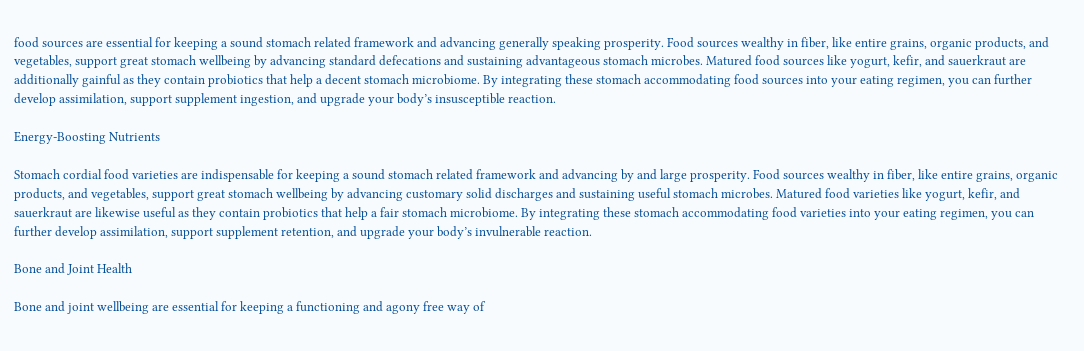food sources are essential for keeping a sound stomach related framework and advancing generally speaking prosperity. Food sources wealthy in fiber, like entire grains, organic products, and vegetables, support great stomach wellbeing by advancing standard defecations and sustaining advantageous stomach microbes. Matured food sources like yogurt, kefir, and sauerkraut are additionally gainful as they contain probiotics that help a decent stomach microbiome. By integrating these stomach accommodating food sources into your eating regimen, you can further develop assimilation, support supplement ingestion, and upgrade your body’s insusceptible reaction.

Energy-Boosting Nutrients

Stomach cordial food varieties are indispensable for keeping a sound stomach related framework and advancing by and large prosperity. Food sources wealthy in fiber, like entire grains, organic products, and vegetables, support great stomach wellbeing by advancing customary solid discharges and sustaining useful stomach microbes. Matured food varieties like yogurt, kefir, and sauerkraut are likewise useful as they contain probiotics that help a fair stomach microbiome. By integrating these stomach accommodating food varieties into your eating regimen, you can further develop assimilation, support supplement retention, and upgrade your body’s invulnerable reaction.

Bone and Joint Health

Bone and joint wellbeing are essential for keeping a functioning and agony free way of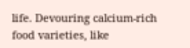life. Devouring calcium-rich food varieties, like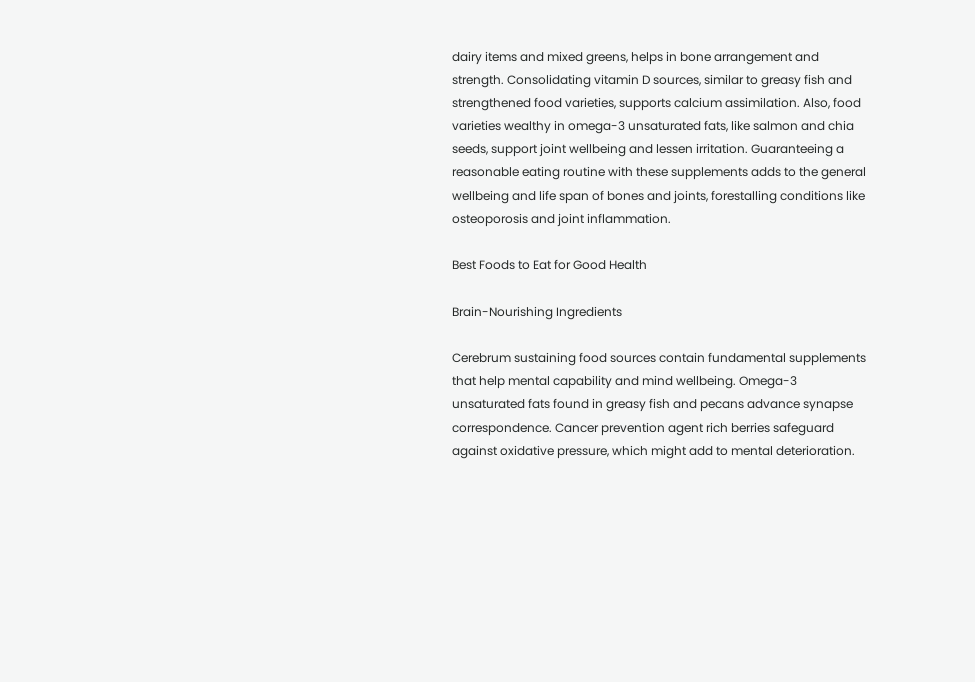dairy items and mixed greens, helps in bone arrangement and strength. Consolidating vitamin D sources, similar to greasy fish and strengthened food varieties, supports calcium assimilation. Also, food varieties wealthy in omega-3 unsaturated fats, like salmon and chia seeds, support joint wellbeing and lessen irritation. Guaranteeing a reasonable eating routine with these supplements adds to the general wellbeing and life span of bones and joints, forestalling conditions like osteoporosis and joint inflammation.

Best Foods to Eat for Good Health

Brain-Nourishing Ingredients

Cerebrum sustaining food sources contain fundamental supplements that help mental capability and mind wellbeing. Omega-3 unsaturated fats found in greasy fish and pecans advance synapse correspondence. Cancer prevention agent rich berries safeguard against oxidative pressure, which might add to mental deterioration.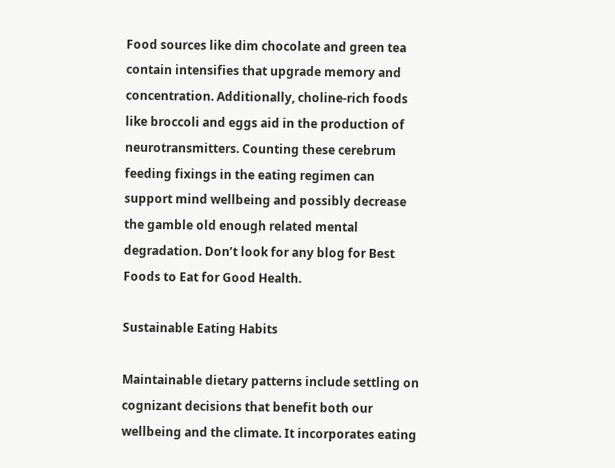Food sources like dim chocolate and green tea contain intensifies that upgrade memory and concentration. Additionally, choline-rich foods like broccoli and eggs aid in the production of neurotransmitters. Counting these cerebrum feeding fixings in the eating regimen can support mind wellbeing and possibly decrease the gamble old enough related mental degradation. Don’t look for any blog for Best Foods to Eat for Good Health.

Sustainable Eating Habits

Maintainable dietary patterns include settling on cognizant decisions that benefit both our wellbeing and the climate. It incorporates eating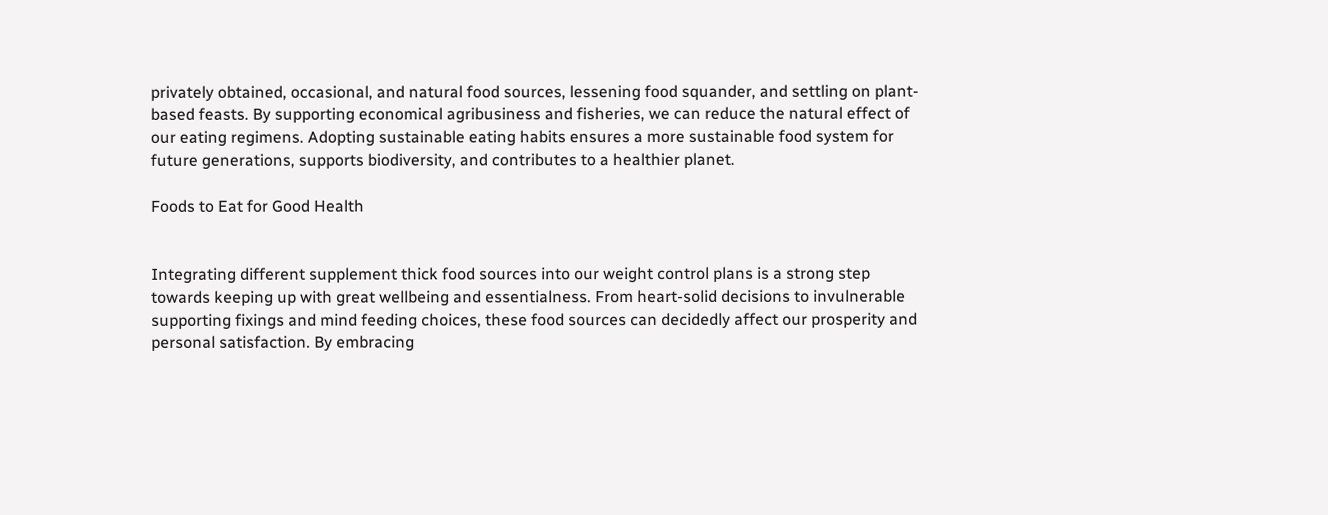privately obtained, occasional, and natural food sources, lessening food squander, and settling on plant-based feasts. By supporting economical agribusiness and fisheries, we can reduce the natural effect of our eating regimens. Adopting sustainable eating habits ensures a more sustainable food system for future generations, supports biodiversity, and contributes to a healthier planet.

Foods to Eat for Good Health


Integrating different supplement thick food sources into our weight control plans is a strong step towards keeping up with great wellbeing and essentialness. From heart-solid decisions to invulnerable supporting fixings and mind feeding choices, these food sources can decidedly affect our prosperity and personal satisfaction. By embracing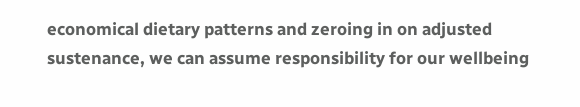economical dietary patterns and zeroing in on adjusted sustenance, we can assume responsibility for our wellbeing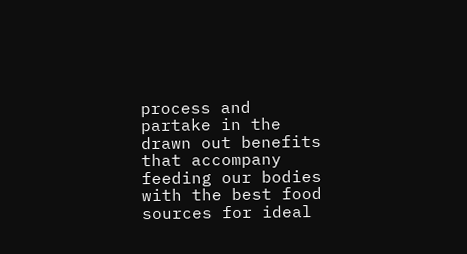process and partake in the drawn out benefits that accompany feeding our bodies with the best food sources for ideal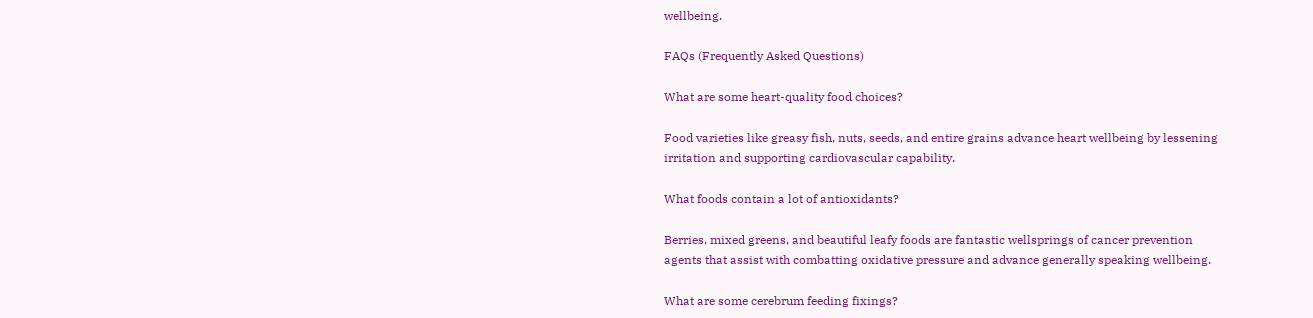wellbeing.

FAQs (Frequently Asked Questions)

What are some heart-quality food choices?

Food varieties like greasy fish, nuts, seeds, and entire grains advance heart wellbeing by lessening irritation and supporting cardiovascular capability.

What foods contain a lot of antioxidants?

Berries, mixed greens, and beautiful leafy foods are fantastic wellsprings of cancer prevention agents that assist with combatting oxidative pressure and advance generally speaking wellbeing.

What are some cerebrum feeding fixings?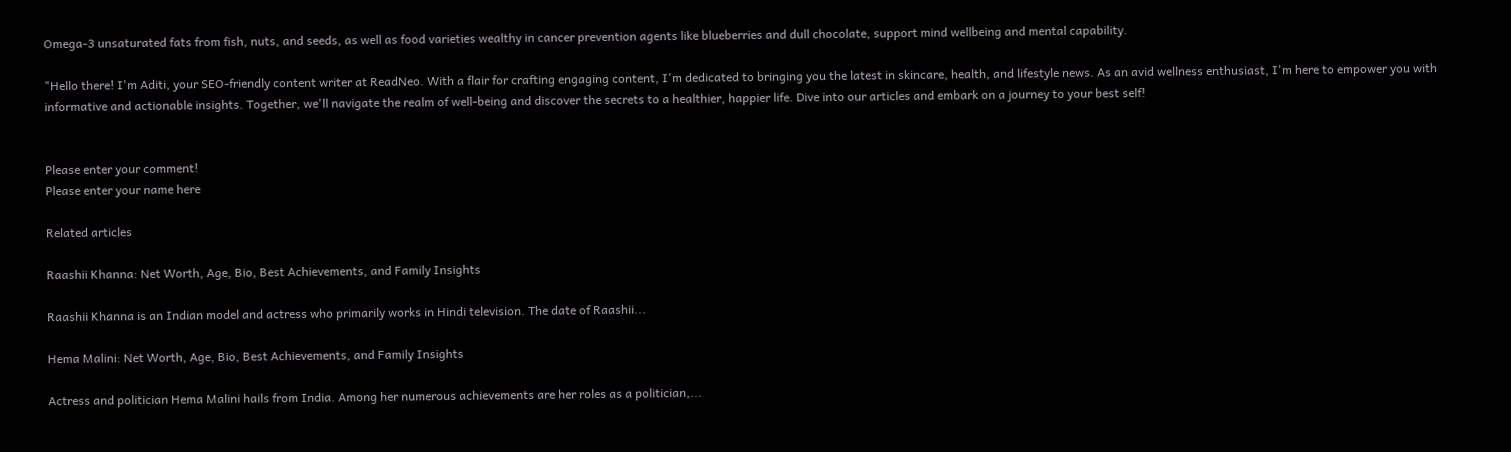Omega-3 unsaturated fats from fish, nuts, and seeds, as well as food varieties wealthy in cancer prevention agents like blueberries and dull chocolate, support mind wellbeing and mental capability.

"Hello there! I'm Aditi, your SEO-friendly content writer at ReadNeo. With a flair for crafting engaging content, I'm dedicated to bringing you the latest in skincare, health, and lifestyle news. As an avid wellness enthusiast, I'm here to empower you with informative and actionable insights. Together, we'll navigate the realm of well-being and discover the secrets to a healthier, happier life. Dive into our articles and embark on a journey to your best self!


Please enter your comment!
Please enter your name here

Related articles

Raashii Khanna: Net Worth, Age, Bio, Best Achievements, and Family Insights

Raashii Khanna is an Indian model and actress who primarily works in Hindi television. The date of Raashii...

Hema Malini: Net Worth, Age, Bio, Best Achievements, and Family Insights

Actress and politician Hema Malini hails from India. Among her numerous achievements are her roles as a politician,...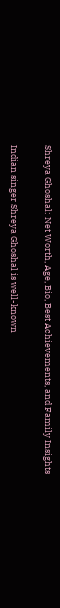Shreya Ghoshal: Net Worth, Age, Bio, Best Achievements, and Family Insights

Indian singer Shreya Ghoshal is well-known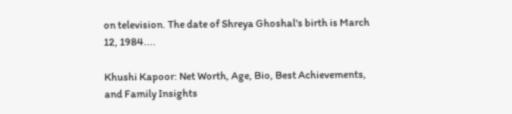on television. The date of Shreya Ghoshal's birth is March 12, 1984....

Khushi Kapoor: Net Worth, Age, Bio, Best Achievements, and Family Insights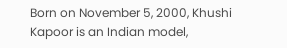Born on November 5, 2000, Khushi Kapoor is an Indian model,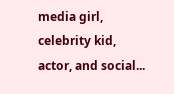media girl, celebrity kid, actor, and social...